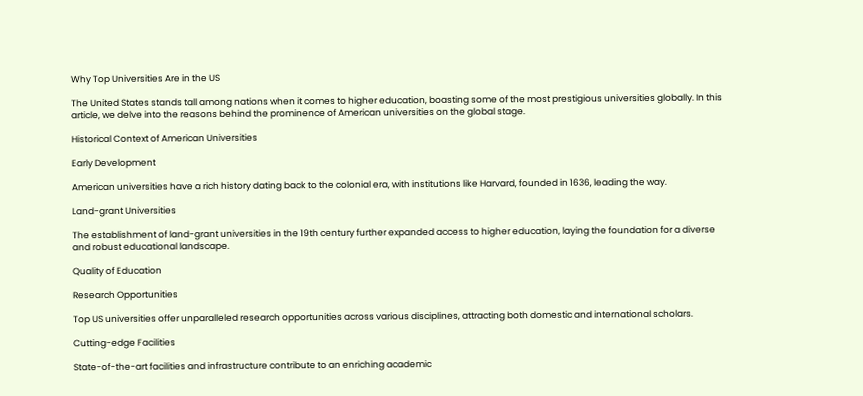Why Top Universities Are in the US

The United States stands tall among nations when it comes to higher education, boasting some of the most prestigious universities globally. In this article, we delve into the reasons behind the prominence of American universities on the global stage.

Historical Context of American Universities

Early Development

American universities have a rich history dating back to the colonial era, with institutions like Harvard, founded in 1636, leading the way.

Land-grant Universities

The establishment of land-grant universities in the 19th century further expanded access to higher education, laying the foundation for a diverse and robust educational landscape.

Quality of Education

Research Opportunities

Top US universities offer unparalleled research opportunities across various disciplines, attracting both domestic and international scholars.

Cutting-edge Facilities

State-of-the-art facilities and infrastructure contribute to an enriching academic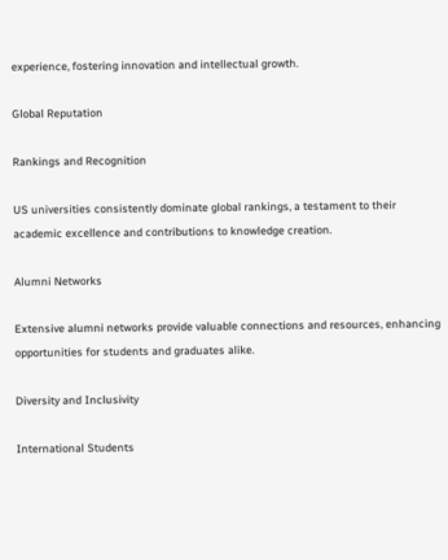experience, fostering innovation and intellectual growth.

Global Reputation

Rankings and Recognition

US universities consistently dominate global rankings, a testament to their academic excellence and contributions to knowledge creation.

Alumni Networks

Extensive alumni networks provide valuable connections and resources, enhancing opportunities for students and graduates alike.

Diversity and Inclusivity

International Students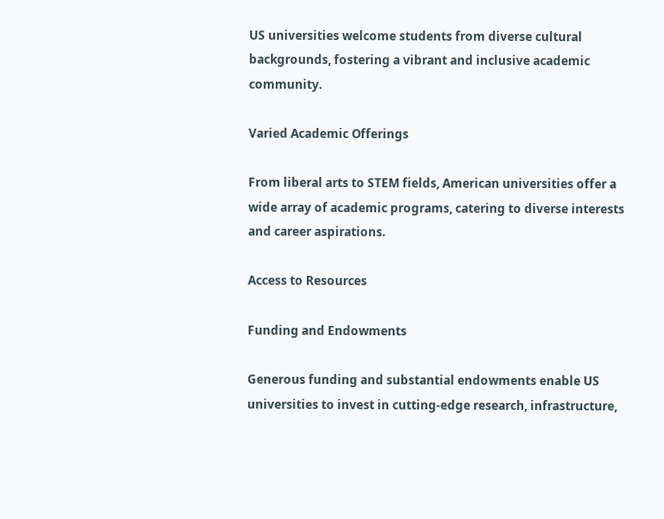US universities welcome students from diverse cultural backgrounds, fostering a vibrant and inclusive academic community.

Varied Academic Offerings

From liberal arts to STEM fields, American universities offer a wide array of academic programs, catering to diverse interests and career aspirations.

Access to Resources

Funding and Endowments

Generous funding and substantial endowments enable US universities to invest in cutting-edge research, infrastructure,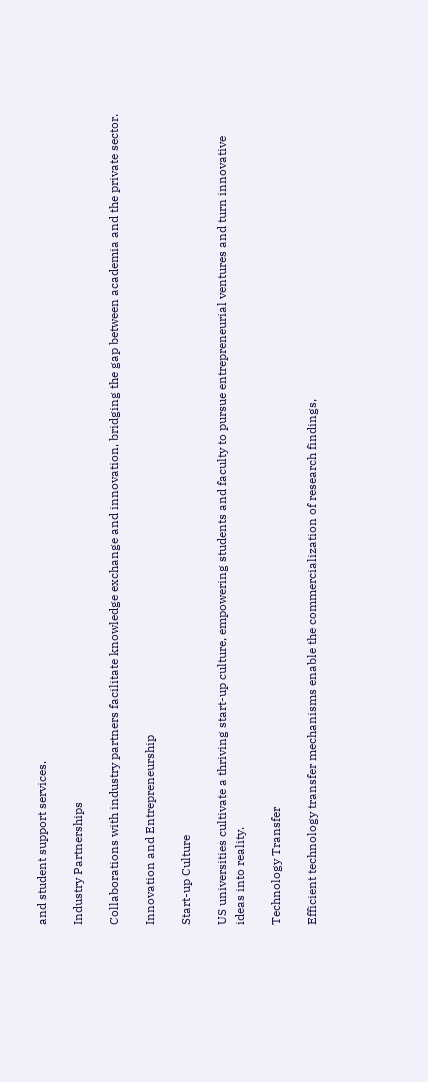and student support services.

Industry Partnerships

Collaborations with industry partners facilitate knowledge exchange and innovation, bridging the gap between academia and the private sector.

Innovation and Entrepreneurship

Start-up Culture

US universities cultivate a thriving start-up culture, empowering students and faculty to pursue entrepreneurial ventures and turn innovative ideas into reality.

Technology Transfer

Efficient technology transfer mechanisms enable the commercialization of research findings,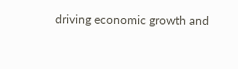driving economic growth and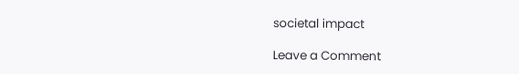societal impact

Leave a Comment